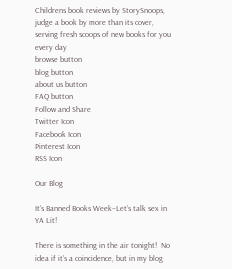Childrens book reviews by StorySnoops, judge a book by more than its cover, serving fresh scoops of new books for you every day
browse button
blog button
about us button
FAQ button
Follow and Share
Twitter Icon
Facebook Icon
Pinterest Icon
RSS Icon

Our Blog

It’s Banned Books Week–Let’s talk sex in YA Lit!

There is something in the air tonight!  No idea if it’s a coincidence, but in my blog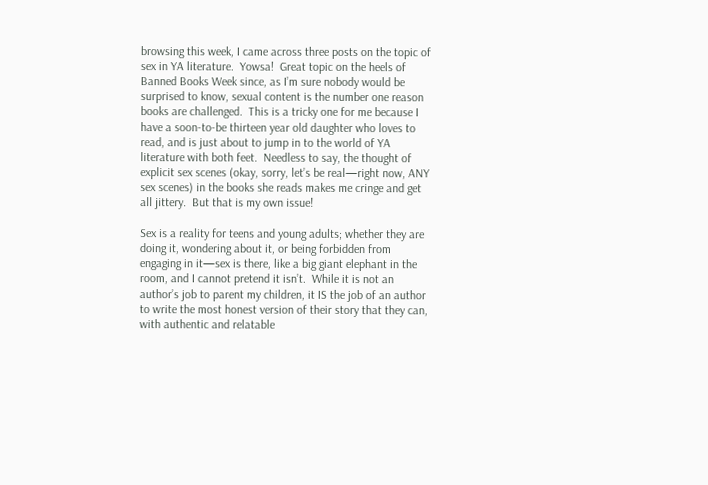browsing this week, I came across three posts on the topic of sex in YA literature.  Yowsa!  Great topic on the heels of Banned Books Week since, as I’m sure nobody would be surprised to know, sexual content is the number one reason books are challenged.  This is a tricky one for me because I have a soon-to-be thirteen year old daughter who loves to read, and is just about to jump in to the world of YA literature with both feet.  Needless to say, the thought of explicit sex scenes (okay, sorry, let’s be real—right now, ANY sex scenes) in the books she reads makes me cringe and get all jittery.  But that is my own issue!

Sex is a reality for teens and young adults; whether they are doing it, wondering about it, or being forbidden from engaging in it—sex is there, like a big giant elephant in the room, and I cannot pretend it isn’t.  While it is not an author’s job to parent my children, it IS the job of an author to write the most honest version of their story that they can, with authentic and relatable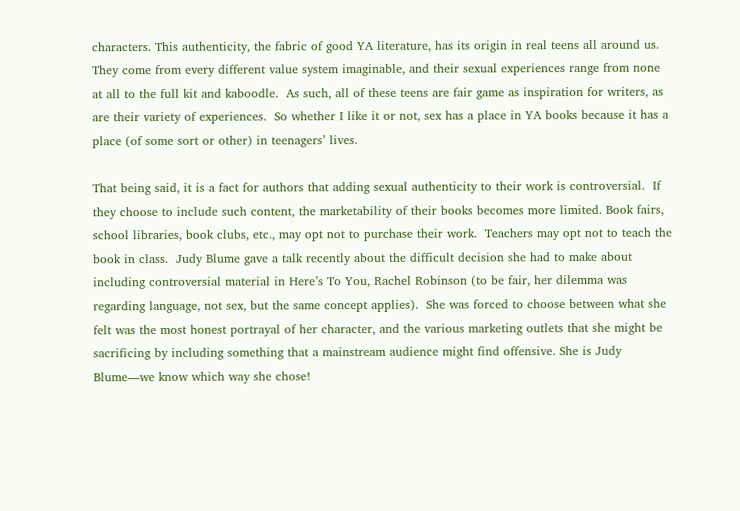characters. This authenticity, the fabric of good YA literature, has its origin in real teens all around us.  They come from every different value system imaginable, and their sexual experiences range from none at all to the full kit and kaboodle.  As such, all of these teens are fair game as inspiration for writers, as are their variety of experiences.  So whether I like it or not, sex has a place in YA books because it has a place (of some sort or other) in teenagers’ lives.

That being said, it is a fact for authors that adding sexual authenticity to their work is controversial.  If they choose to include such content, the marketability of their books becomes more limited. Book fairs, school libraries, book clubs, etc., may opt not to purchase their work.  Teachers may opt not to teach the book in class.  Judy Blume gave a talk recently about the difficult decision she had to make about including controversial material in Here’s To You, Rachel Robinson (to be fair, her dilemma was regarding language, not sex, but the same concept applies).  She was forced to choose between what she felt was the most honest portrayal of her character, and the various marketing outlets that she might be sacrificing by including something that a mainstream audience might find offensive. She is Judy Blume—we know which way she chose!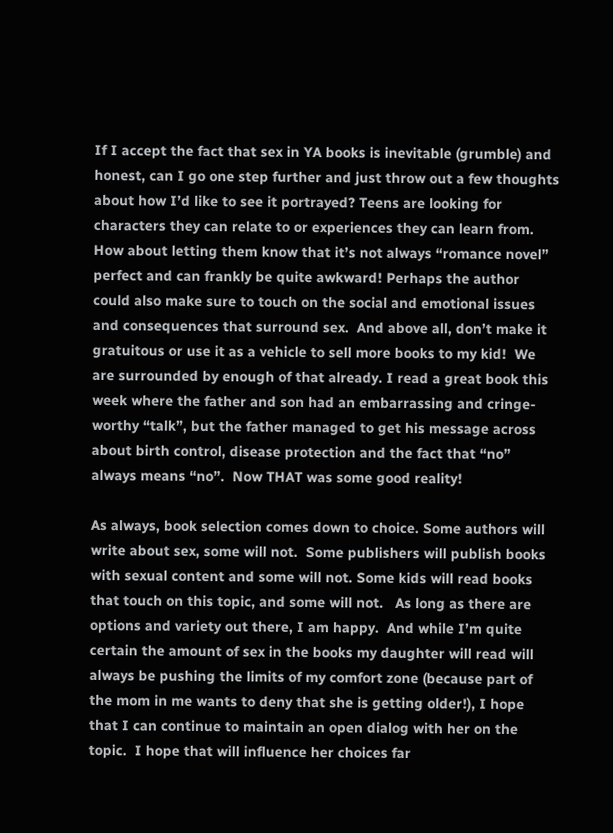If I accept the fact that sex in YA books is inevitable (grumble) and honest, can I go one step further and just throw out a few thoughts about how I’d like to see it portrayed? Teens are looking for characters they can relate to or experiences they can learn from.  How about letting them know that it’s not always “romance novel” perfect and can frankly be quite awkward! Perhaps the author could also make sure to touch on the social and emotional issues and consequences that surround sex.  And above all, don’t make it gratuitous or use it as a vehicle to sell more books to my kid!  We are surrounded by enough of that already. I read a great book this week where the father and son had an embarrassing and cringe-worthy “talk”, but the father managed to get his message across about birth control, disease protection and the fact that “no” always means “no”.  Now THAT was some good reality!

As always, book selection comes down to choice. Some authors will write about sex, some will not.  Some publishers will publish books with sexual content and some will not. Some kids will read books that touch on this topic, and some will not.   As long as there are options and variety out there, I am happy.  And while I’m quite certain the amount of sex in the books my daughter will read will always be pushing the limits of my comfort zone (because part of the mom in me wants to deny that she is getting older!), I hope that I can continue to maintain an open dialog with her on the topic.  I hope that will influence her choices far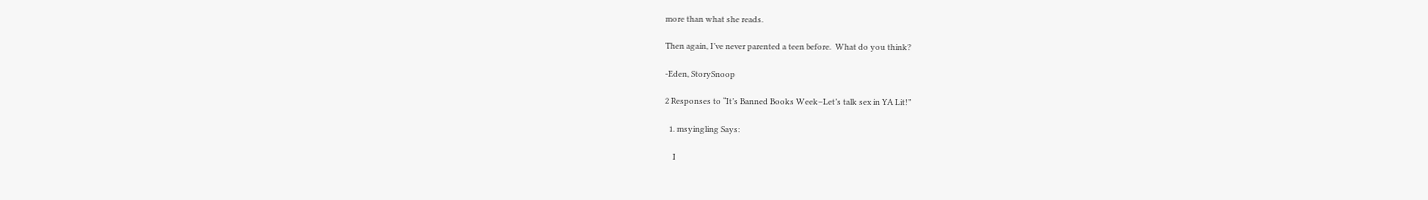more than what she reads.

Then again, I’ve never parented a teen before.  What do you think?

-Eden, StorySnoop

2 Responses to “It’s Banned Books Week–Let’s talk sex in YA Lit!”

  1. msyingling Says:

    I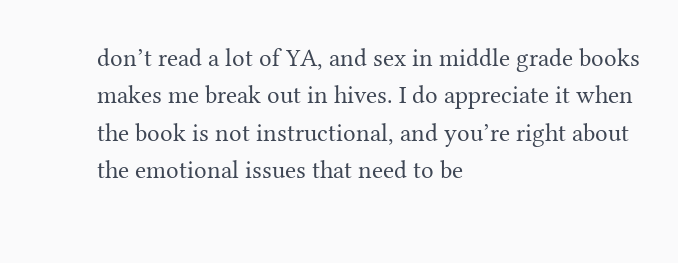don’t read a lot of YA, and sex in middle grade books makes me break out in hives. I do appreciate it when the book is not instructional, and you’re right about the emotional issues that need to be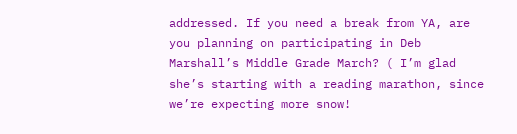addressed. If you need a break from YA, are you planning on participating in Deb Marshall’s Middle Grade March? ( I’m glad she’s starting with a reading marathon, since we’re expecting more snow!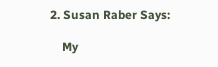2. Susan Raber Says:

    My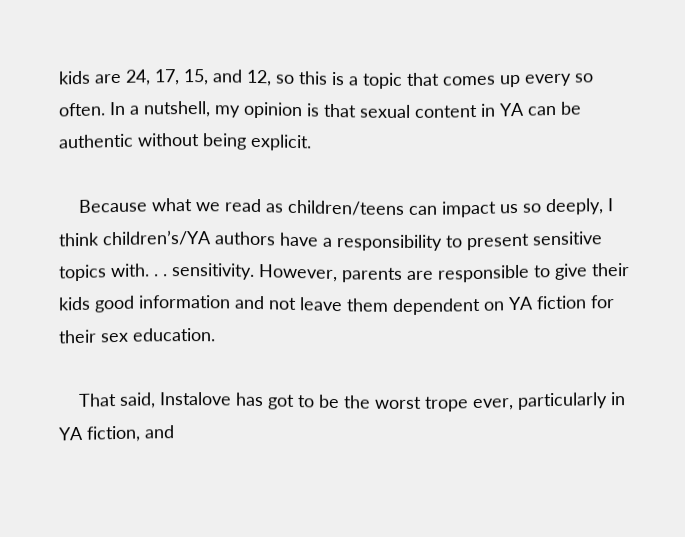kids are 24, 17, 15, and 12, so this is a topic that comes up every so often. In a nutshell, my opinion is that sexual content in YA can be authentic without being explicit.

    Because what we read as children/teens can impact us so deeply, I think children’s/YA authors have a responsibility to present sensitive topics with. . . sensitivity. However, parents are responsible to give their kids good information and not leave them dependent on YA fiction for their sex education.

    That said, Instalove has got to be the worst trope ever, particularly in YA fiction, and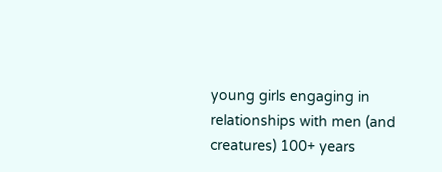young girls engaging in relationships with men (and creatures) 100+ years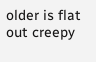older is flat out creepy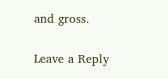and gross.

Leave a Reply